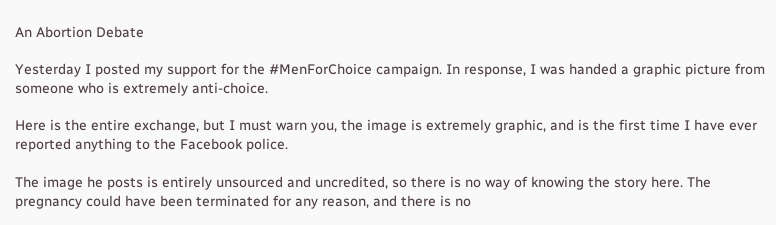An Abortion Debate

Yesterday I posted my support for the #MenForChoice campaign. In response, I was handed a graphic picture from someone who is extremely anti-choice.

Here is the entire exchange, but I must warn you, the image is extremely graphic, and is the first time I have ever reported anything to the Facebook police.

The image he posts is entirely unsourced and uncredited, so there is no way of knowing the story here. The pregnancy could have been terminated for any reason, and there is no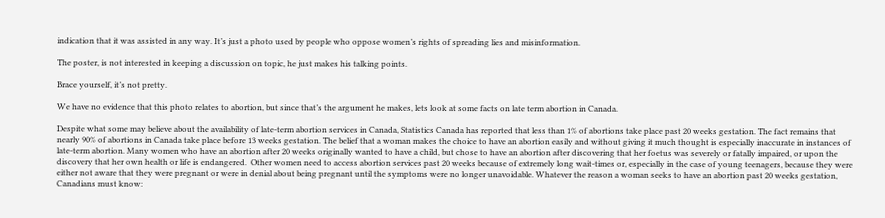indication that it was assisted in any way. It’s just a photo used by people who oppose women’s rights of spreading lies and misinformation.

The poster, is not interested in keeping a discussion on topic, he just makes his talking points.

Brace yourself, it’s not pretty.

We have no evidence that this photo relates to abortion, but since that’s the argument he makes, lets look at some facts on late term abortion in Canada.

Despite what some may believe about the availability of late-term abortion services in Canada, Statistics Canada has reported that less than 1% of abortions take place past 20 weeks gestation. The fact remains that nearly 90% of abortions in Canada take place before 13 weeks gestation. The belief that a woman makes the choice to have an abortion easily and without giving it much thought is especially inaccurate in instances of late-term abortion. Many women who have an abortion after 20 weeks originally wanted to have a child, but chose to have an abortion after discovering that her foetus was severely or fatally impaired, or upon the discovery that her own health or life is endangered.  Other women need to access abortion services past 20 weeks because of extremely long wait-times or, especially in the case of young teenagers, because they were either not aware that they were pregnant or were in denial about being pregnant until the symptoms were no longer unavoidable. Whatever the reason a woman seeks to have an abortion past 20 weeks gestation, Canadians must know: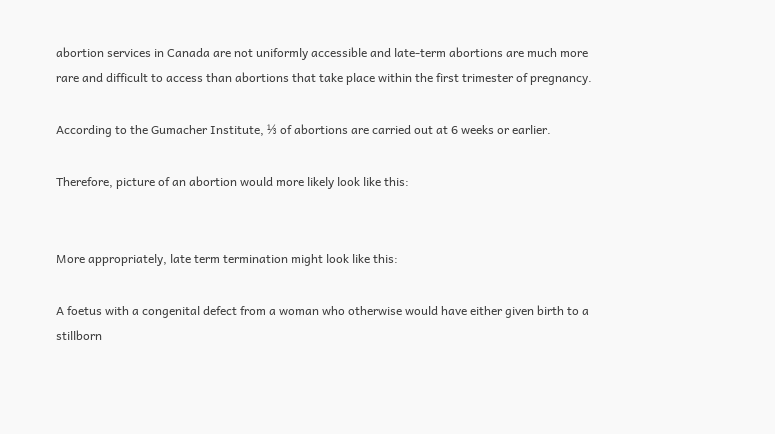abortion services in Canada are not uniformly accessible and late-term abortions are much more rare and difficult to access than abortions that take place within the first trimester of pregnancy.

According to the Gumacher Institute, ⅓ of abortions are carried out at 6 weeks or earlier.

Therefore, picture of an abortion would more likely look like this:


More appropriately, late term termination might look like this:

A foetus with a congenital defect from a woman who otherwise would have either given birth to a stillborn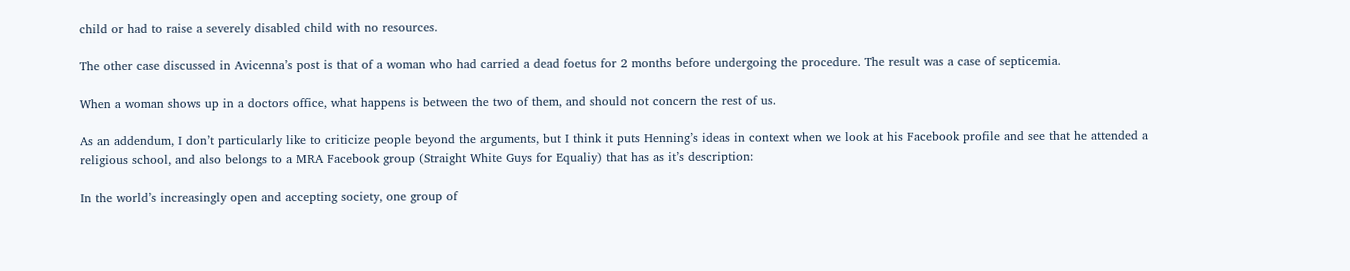child or had to raise a severely disabled child with no resources.

The other case discussed in Avicenna’s post is that of a woman who had carried a dead foetus for 2 months before undergoing the procedure. The result was a case of septicemia.

When a woman shows up in a doctors office, what happens is between the two of them, and should not concern the rest of us.

As an addendum, I don’t particularly like to criticize people beyond the arguments, but I think it puts Henning’s ideas in context when we look at his Facebook profile and see that he attended a religious school, and also belongs to a MRA Facebook group (Straight White Guys for Equaliy) that has as it’s description:

In the world’s increasingly open and accepting society, one group of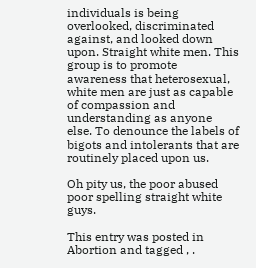individuals is being overlooked, discriminated against, and looked down upon. Straight white men. This group is to promote awareness that heterosexual, white men are just as capable of compassion and understanding as anyone else. To denounce the labels of bigots and intolerants that are routinely placed upon us.

Oh pity us, the poor abused poor spelling straight white guys.

This entry was posted in Abortion and tagged , .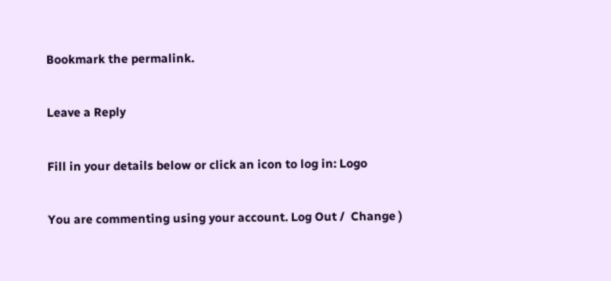Bookmark the permalink.

Leave a Reply

Fill in your details below or click an icon to log in: Logo

You are commenting using your account. Log Out /  Change )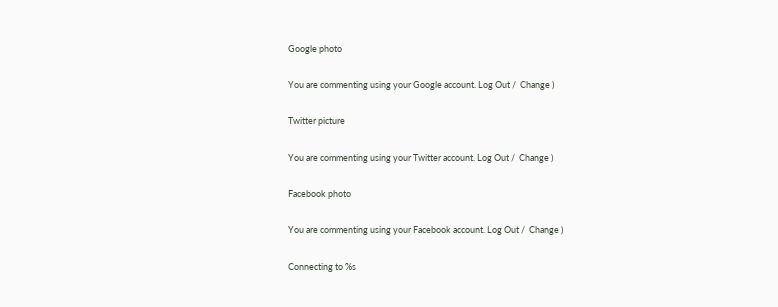Google photo

You are commenting using your Google account. Log Out /  Change )

Twitter picture

You are commenting using your Twitter account. Log Out /  Change )

Facebook photo

You are commenting using your Facebook account. Log Out /  Change )

Connecting to %s